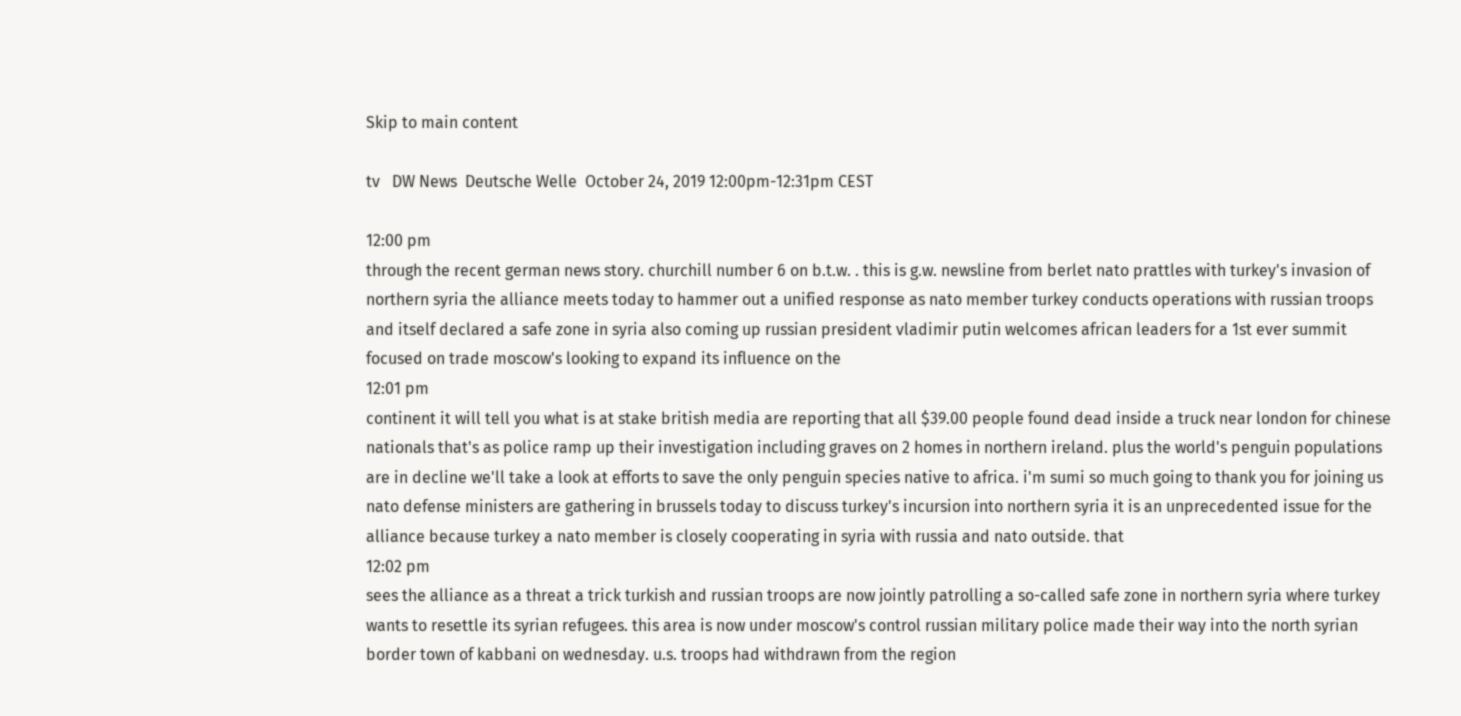Skip to main content

tv   DW News  Deutsche Welle  October 24, 2019 12:00pm-12:31pm CEST

12:00 pm
through the recent german news story. churchill number 6 on b.t.w. . this is g.w. newsline from berlet nato prattles with turkey's invasion of northern syria the alliance meets today to hammer out a unified response as nato member turkey conducts operations with russian troops and itself declared a safe zone in syria also coming up russian president vladimir putin welcomes african leaders for a 1st ever summit focused on trade moscow's looking to expand its influence on the
12:01 pm
continent it will tell you what is at stake british media are reporting that all $39.00 people found dead inside a truck near london for chinese nationals that's as police ramp up their investigation including graves on 2 homes in northern ireland. plus the world's penguin populations are in decline we'll take a look at efforts to save the only penguin species native to africa. i'm sumi so much going to thank you for joining us nato defense ministers are gathering in brussels today to discuss turkey's incursion into northern syria it is an unprecedented issue for the alliance because turkey a nato member is closely cooperating in syria with russia and nato outside. that
12:02 pm
sees the alliance as a threat a trick turkish and russian troops are now jointly patrolling a so-called safe zone in northern syria where turkey wants to resettle its syrian refugees. this area is now under moscow's control russian military police made their way into the north syrian border town of kabbani on wednesday. u.s. troops had withdrawn from the region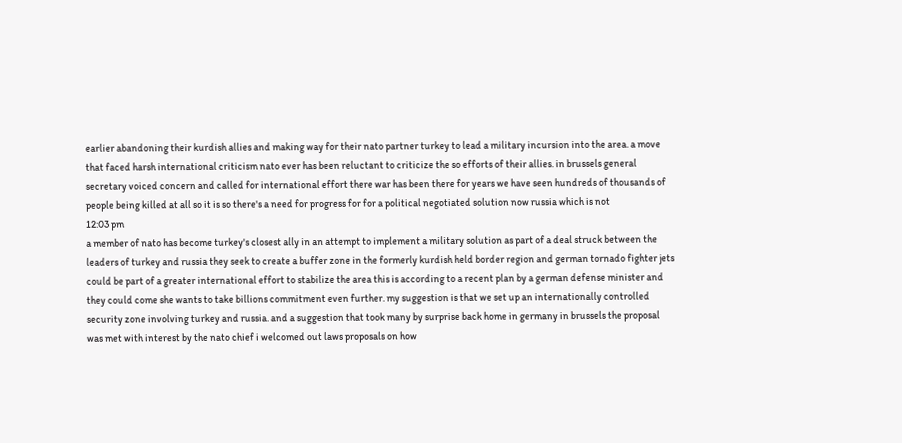earlier abandoning their kurdish allies and making way for their nato partner turkey to lead a military incursion into the area. a move that faced harsh international criticism nato ever has been reluctant to criticize the so efforts of their allies. in brussels general secretary voiced concern and called for international effort there war has been there for years we have seen hundreds of thousands of people being killed at all so it is so there's a need for progress for for a political negotiated solution now russia which is not
12:03 pm
a member of nato has become turkey's closest ally in an attempt to implement a military solution as part of a deal struck between the leaders of turkey and russia they seek to create a buffer zone in the formerly kurdish held border region and german tornado fighter jets could be part of a greater international effort to stabilize the area this is according to a recent plan by a german defense minister and they could come she wants to take billions commitment even further. my suggestion is that we set up an internationally controlled security zone involving turkey and russia. and a suggestion that took many by surprise back home in germany in brussels the proposal was met with interest by the nato chief i welcomed out laws proposals on how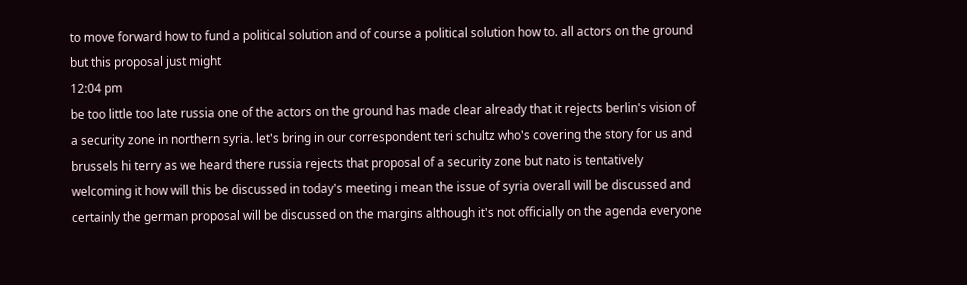to move forward how to fund a political solution and of course a political solution how to. all actors on the ground but this proposal just might
12:04 pm
be too little too late russia one of the actors on the ground has made clear already that it rejects berlin's vision of a security zone in northern syria. let's bring in our correspondent teri schultz who's covering the story for us and brussels hi terry as we heard there russia rejects that proposal of a security zone but nato is tentatively welcoming it how will this be discussed in today's meeting i mean the issue of syria overall will be discussed and certainly the german proposal will be discussed on the margins although it's not officially on the agenda everyone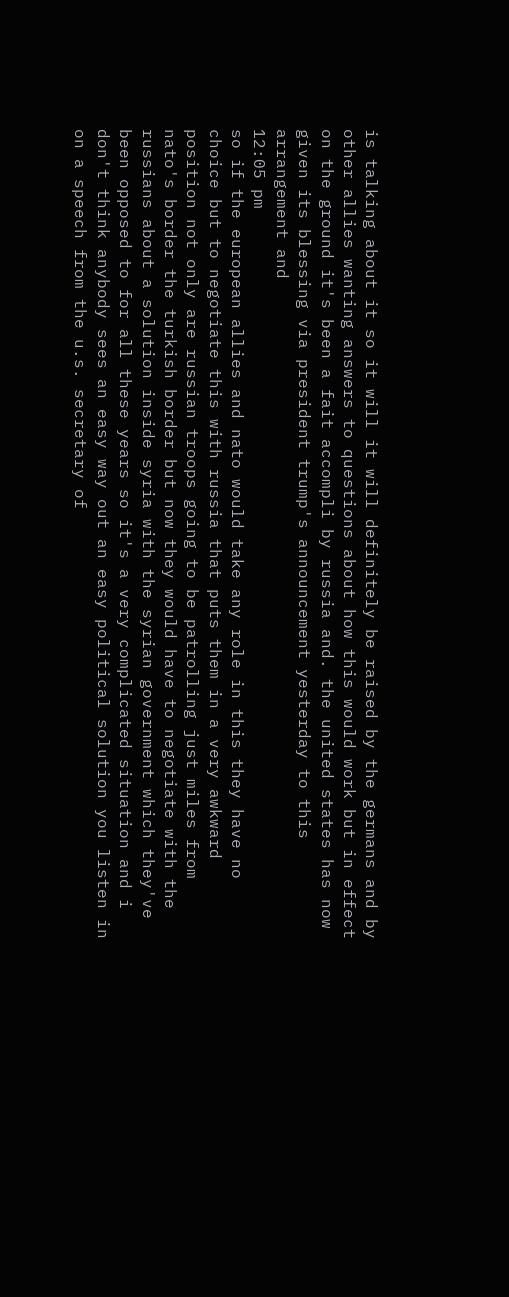is talking about it so it will it will definitely be raised by the germans and by other allies wanting answers to questions about how this would work but in effect on the ground it's been a fait accompli by russia and. the united states has now given its blessing via president trump's announcement yesterday to this arrangement and
12:05 pm
so if the european allies and nato would take any role in this they have no choice but to negotiate this with russia that puts them in a very awkward position not only are russian troops going to be patrolling just miles from nato's border the turkish border but now they would have to negotiate with the russians about a solution inside syria with the syrian government which they've been opposed to for all these years so it's a very complicated situation and i don't think anybody sees an easy way out an easy political solution you listen in on a speech from the u.s. secretary of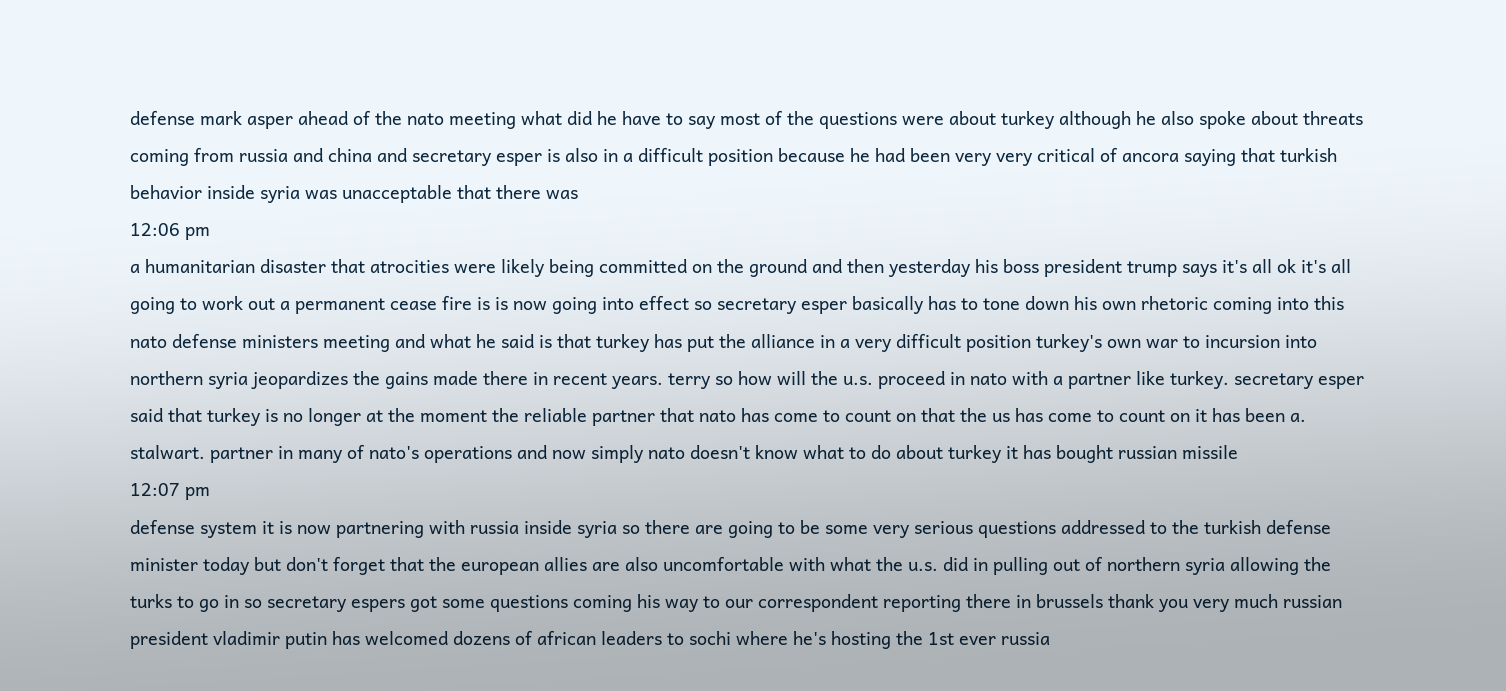defense mark asper ahead of the nato meeting what did he have to say most of the questions were about turkey although he also spoke about threats coming from russia and china and secretary esper is also in a difficult position because he had been very very critical of ancora saying that turkish behavior inside syria was unacceptable that there was
12:06 pm
a humanitarian disaster that atrocities were likely being committed on the ground and then yesterday his boss president trump says it's all ok it's all going to work out a permanent cease fire is is now going into effect so secretary esper basically has to tone down his own rhetoric coming into this nato defense ministers meeting and what he said is that turkey has put the alliance in a very difficult position turkey's own war to incursion into northern syria jeopardizes the gains made there in recent years. terry so how will the u.s. proceed in nato with a partner like turkey. secretary esper said that turkey is no longer at the moment the reliable partner that nato has come to count on that the us has come to count on it has been a. stalwart. partner in many of nato's operations and now simply nato doesn't know what to do about turkey it has bought russian missile
12:07 pm
defense system it is now partnering with russia inside syria so there are going to be some very serious questions addressed to the turkish defense minister today but don't forget that the european allies are also uncomfortable with what the u.s. did in pulling out of northern syria allowing the turks to go in so secretary espers got some questions coming his way to our correspondent reporting there in brussels thank you very much russian president vladimir putin has welcomed dozens of african leaders to sochi where he's hosting the 1st ever russia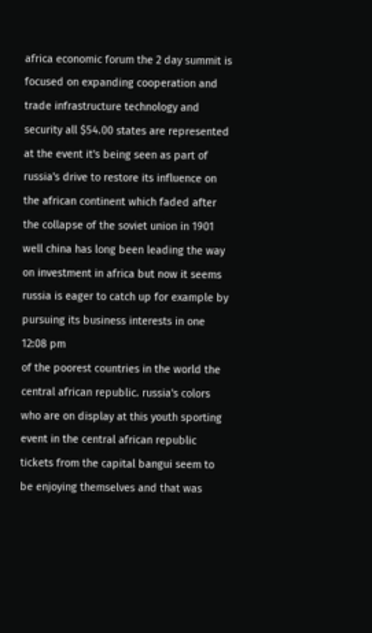africa economic forum the 2 day summit is focused on expanding cooperation and trade infrastructure technology and security all $54.00 states are represented at the event it's being seen as part of russia's drive to restore its influence on the african continent which faded after the collapse of the soviet union in 1901 well china has long been leading the way on investment in africa but now it seems russia is eager to catch up for example by pursuing its business interests in one
12:08 pm
of the poorest countries in the world the central african republic. russia's colors who are on display at this youth sporting event in the central african republic tickets from the capital bangui seem to be enjoying themselves and that was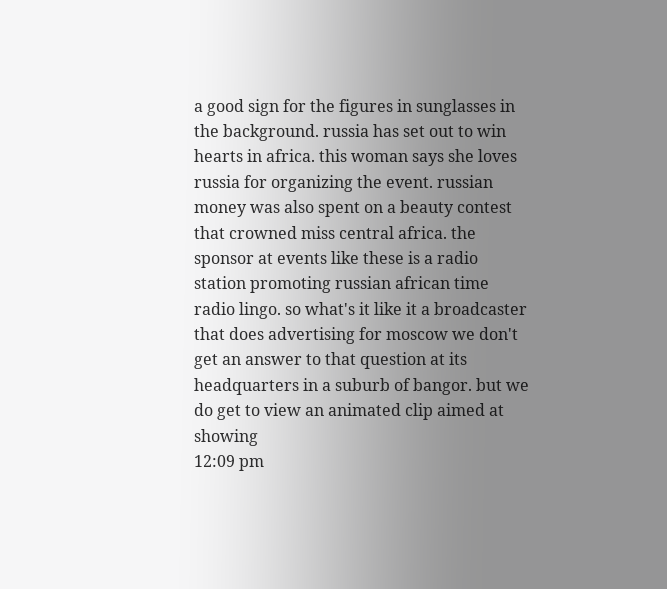a good sign for the figures in sunglasses in the background. russia has set out to win hearts in africa. this woman says she loves russia for organizing the event. russian money was also spent on a beauty contest that crowned miss central africa. the sponsor at events like these is a radio station promoting russian african time radio lingo. so what's it like it a broadcaster that does advertising for moscow we don't get an answer to that question at its headquarters in a suburb of bangor. but we do get to view an animated clip aimed at showing
12:09 pm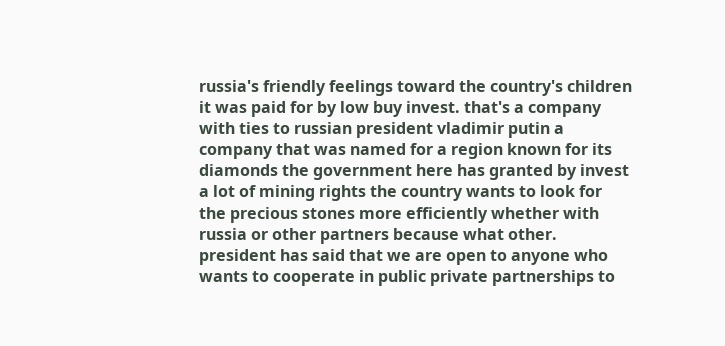russia's friendly feelings toward the country's children it was paid for by low buy invest. that's a company with ties to russian president vladimir putin a company that was named for a region known for its diamonds the government here has granted by invest a lot of mining rights the country wants to look for the precious stones more efficiently whether with russia or other partners because what other. president has said that we are open to anyone who wants to cooperate in public private partnerships to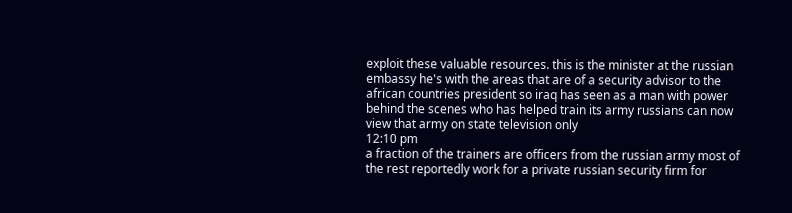exploit these valuable resources. this is the minister at the russian embassy he's with the areas that are of a security advisor to the african countries president so iraq has seen as a man with power behind the scenes who has helped train its army russians can now view that army on state television only
12:10 pm
a fraction of the trainers are officers from the russian army most of the rest reportedly work for a private russian security firm for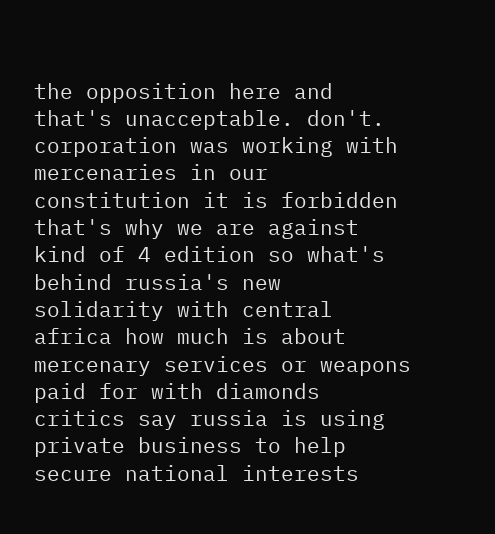the opposition here and that's unacceptable. don't. corporation was working with mercenaries in our constitution it is forbidden that's why we are against kind of 4 edition so what's behind russia's new solidarity with central africa how much is about mercenary services or weapons paid for with diamonds critics say russia is using private business to help secure national interests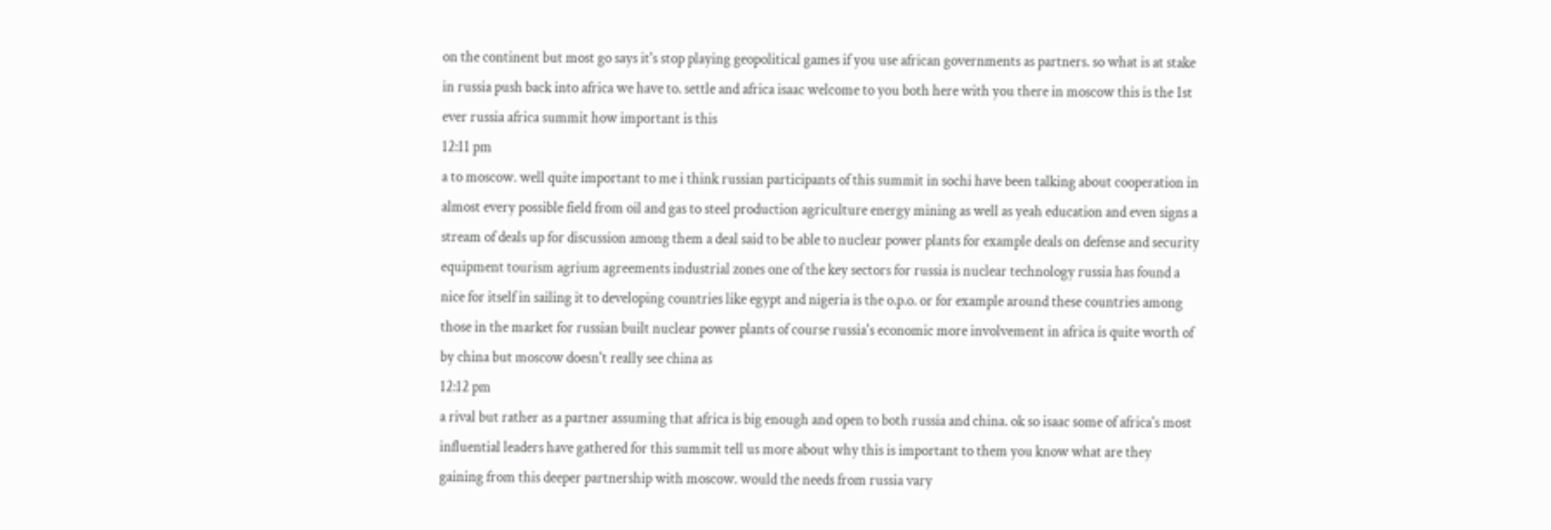on the continent but most go says it's stop playing geopolitical games if you use african governments as partners. so what is at stake in russia push back into africa we have to. settle and africa isaac welcome to you both here with you there in moscow this is the 1st ever russia africa summit how important is this
12:11 pm
a to moscow. well quite important to me i think russian participants of this summit in sochi have been talking about cooperation in almost every possible field from oil and gas to steel production agriculture energy mining as well as yeah education and even signs a stream of deals up for discussion among them a deal said to be able to nuclear power plants for example deals on defense and security equipment tourism agrium agreements industrial zones one of the key sectors for russia is nuclear technology russia has found a nice for itself in sailing it to developing countries like egypt and nigeria is the o.p.o. or for example around these countries among those in the market for russian built nuclear power plants of course russia's economic more involvement in africa is quite worth of by china but moscow doesn't really see china as
12:12 pm
a rival but rather as a partner assuming that africa is big enough and open to both russia and china. ok so isaac some of africa's most influential leaders have gathered for this summit tell us more about why this is important to them you know what are they gaining from this deeper partnership with moscow. would the needs from russia vary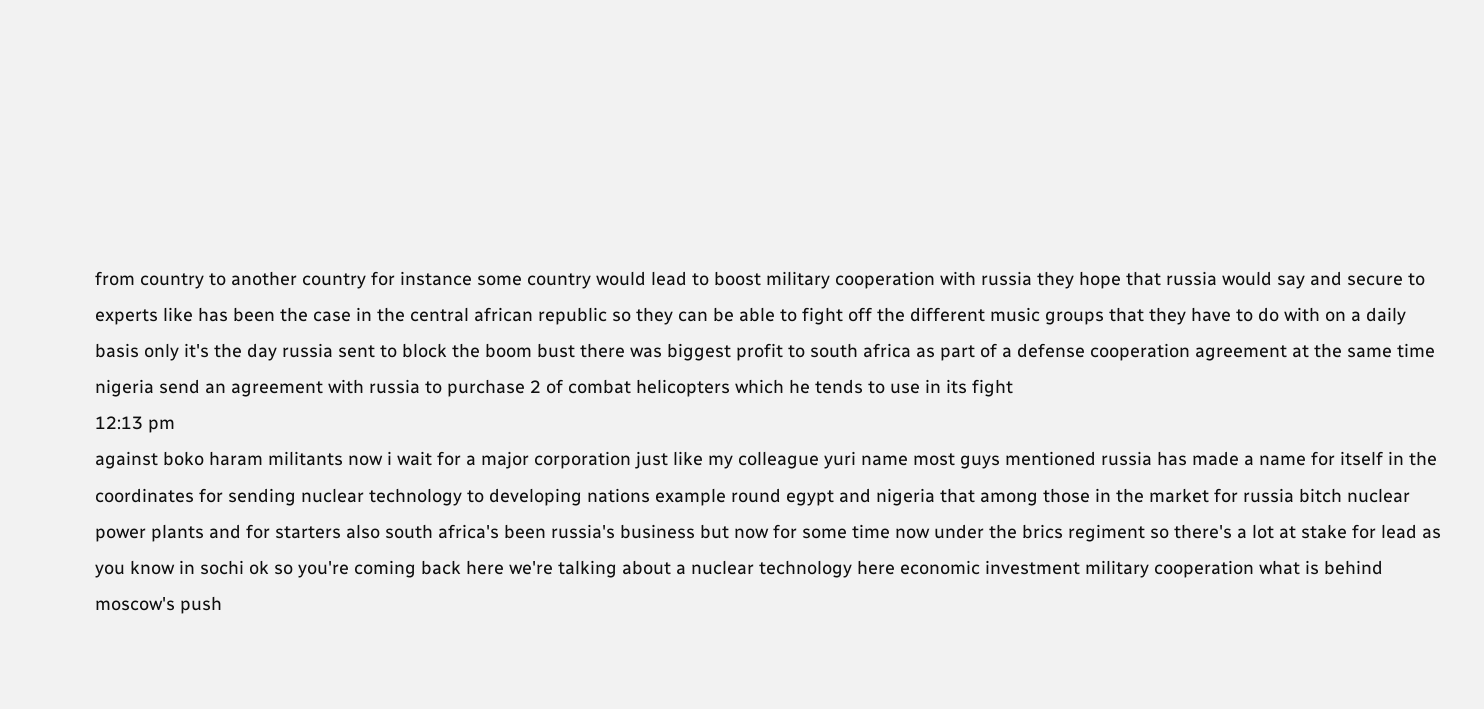from country to another country for instance some country would lead to boost military cooperation with russia they hope that russia would say and secure to experts like has been the case in the central african republic so they can be able to fight off the different music groups that they have to do with on a daily basis only it's the day russia sent to block the boom bust there was biggest profit to south africa as part of a defense cooperation agreement at the same time nigeria send an agreement with russia to purchase 2 of combat helicopters which he tends to use in its fight
12:13 pm
against boko haram militants now i wait for a major corporation just like my colleague yuri name most guys mentioned russia has made a name for itself in the coordinates for sending nuclear technology to developing nations example round egypt and nigeria that among those in the market for russia bitch nuclear power plants and for starters also south africa's been russia's business but now for some time now under the brics regiment so there's a lot at stake for lead as you know in sochi ok so you're coming back here we're talking about a nuclear technology here economic investment military cooperation what is behind moscow's push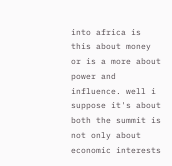into africa is this about money or is a more about power and influence. well i suppose it's about both the summit is not only about economic interests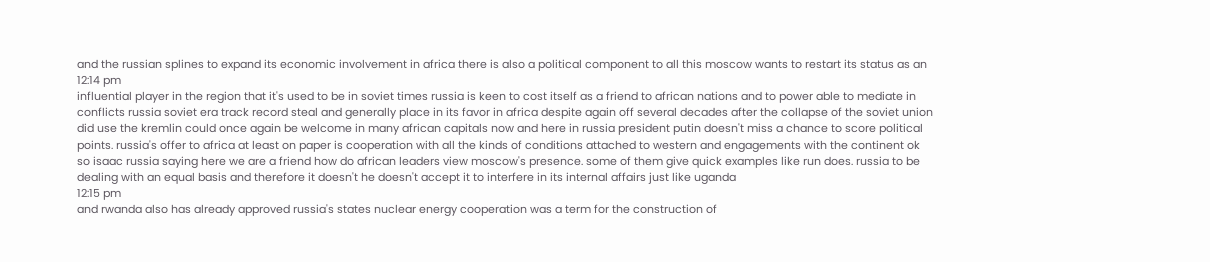and the russian splines to expand its economic involvement in africa there is also a political component to all this moscow wants to restart its status as an
12:14 pm
influential player in the region that it's used to be in soviet times russia is keen to cost itself as a friend to african nations and to power able to mediate in conflicts russia soviet era track record steal and generally place in its favor in africa despite again off several decades after the collapse of the soviet union did use the kremlin could once again be welcome in many african capitals now and here in russia president putin doesn't miss a chance to score political points. russia's offer to africa at least on paper is cooperation with all the kinds of conditions attached to western and engagements with the continent ok so isaac russia saying here we are a friend how do african leaders view moscow's presence. some of them give quick examples like run does. russia to be dealing with an equal basis and therefore it doesn't he doesn't accept it to interfere in its internal affairs just like uganda
12:15 pm
and rwanda also has already approved russia's states nuclear energy cooperation was a term for the construction of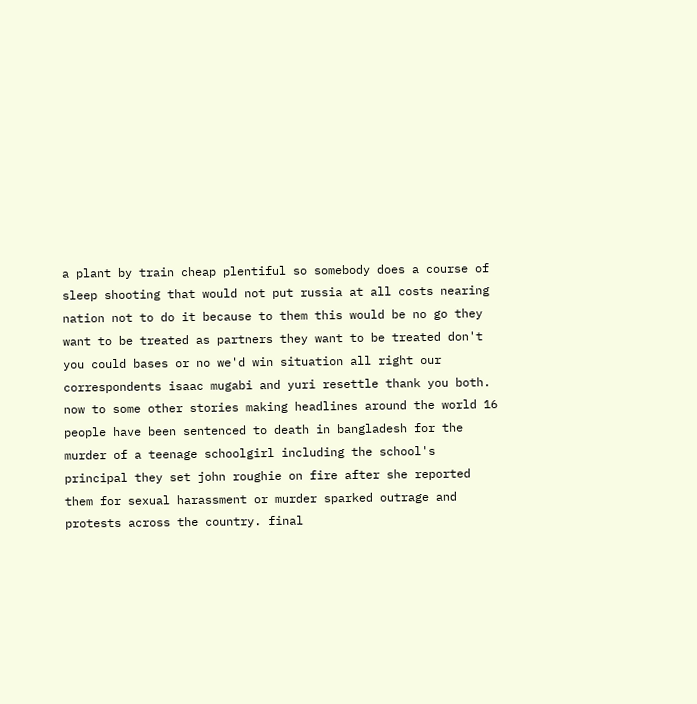a plant by train cheap plentiful so somebody does a course of sleep shooting that would not put russia at all costs nearing nation not to do it because to them this would be no go they want to be treated as partners they want to be treated don't you could bases or no we'd win situation all right our correspondents isaac mugabi and yuri resettle thank you both. now to some other stories making headlines around the world 16 people have been sentenced to death in bangladesh for the murder of a teenage schoolgirl including the school's principal they set john roughie on fire after she reported them for sexual harassment or murder sparked outrage and protests across the country. final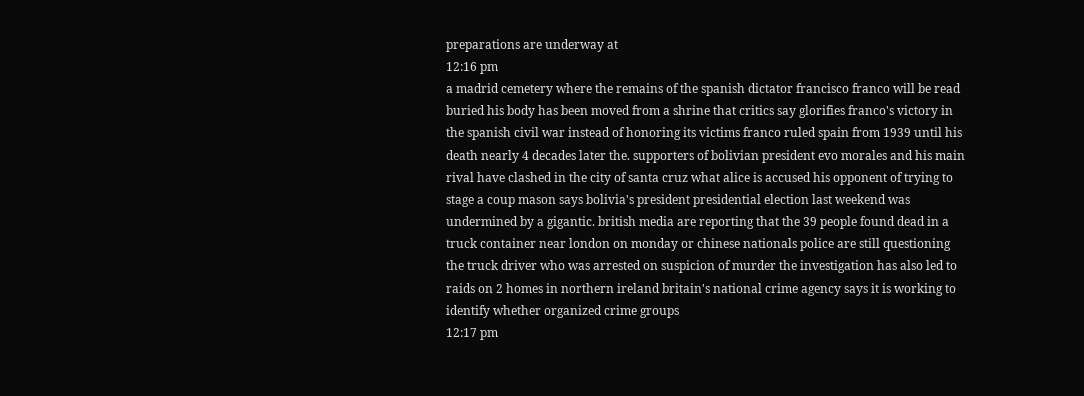preparations are underway at
12:16 pm
a madrid cemetery where the remains of the spanish dictator francisco franco will be read buried his body has been moved from a shrine that critics say glorifies franco's victory in the spanish civil war instead of honoring its victims franco ruled spain from 1939 until his death nearly 4 decades later the. supporters of bolivian president evo morales and his main rival have clashed in the city of santa cruz what alice is accused his opponent of trying to stage a coup mason says bolivia's president presidential election last weekend was undermined by a gigantic. british media are reporting that the 39 people found dead in a truck container near london on monday or chinese nationals police are still questioning the truck driver who was arrested on suspicion of murder the investigation has also led to raids on 2 homes in northern ireland britain's national crime agency says it is working to identify whether organized crime groups
12:17 pm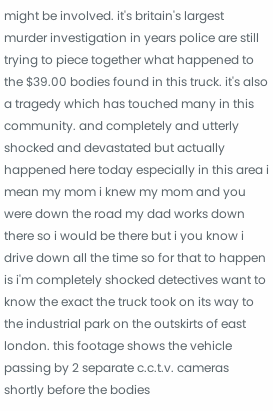might be involved. it's britain's largest murder investigation in years police are still trying to piece together what happened to the $39.00 bodies found in this truck. it's also a tragedy which has touched many in this community. and completely and utterly shocked and devastated but actually happened here today especially in this area i mean my mom i knew my mom and you were down the road my dad works down there so i would be there but i you know i drive down all the time so for that to happen is i'm completely shocked detectives want to know the exact the truck took on its way to the industrial park on the outskirts of east london. this footage shows the vehicle passing by 2 separate c.c.t.v. cameras shortly before the bodies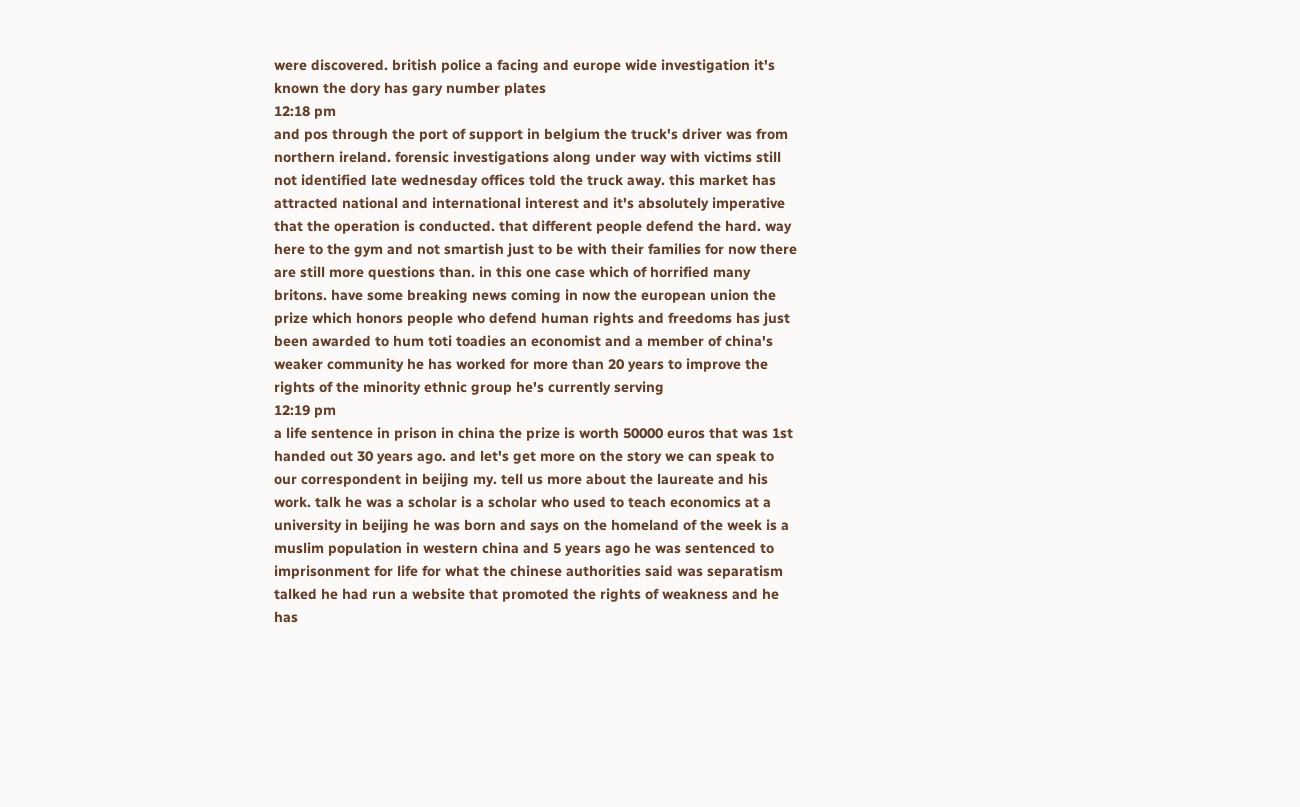were discovered. british police a facing and europe wide investigation it's known the dory has gary number plates
12:18 pm
and pos through the port of support in belgium the truck's driver was from northern ireland. forensic investigations along under way with victims still not identified late wednesday offices told the truck away. this market has attracted national and international interest and it's absolutely imperative that the operation is conducted. that different people defend the hard. way here to the gym and not smartish just to be with their families for now there are still more questions than. in this one case which of horrified many britons. have some breaking news coming in now the european union the prize which honors people who defend human rights and freedoms has just been awarded to hum toti toadies an economist and a member of china's weaker community he has worked for more than 20 years to improve the rights of the minority ethnic group he's currently serving
12:19 pm
a life sentence in prison in china the prize is worth 50000 euros that was 1st handed out 30 years ago. and let's get more on the story we can speak to our correspondent in beijing my. tell us more about the laureate and his work. talk he was a scholar is a scholar who used to teach economics at a university in beijing he was born and says on the homeland of the week is a muslim population in western china and 5 years ago he was sentenced to imprisonment for life for what the chinese authorities said was separatism talked he had run a website that promoted the rights of weakness and he has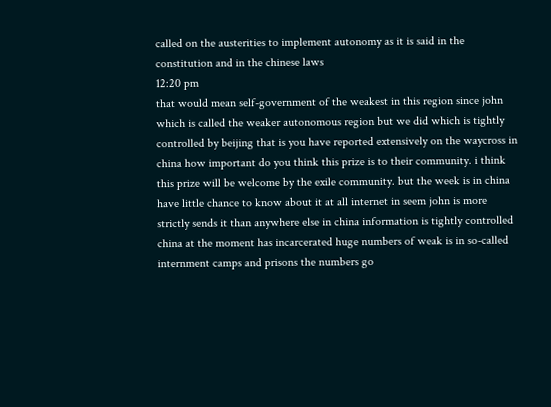called on the austerities to implement autonomy as it is said in the constitution and in the chinese laws
12:20 pm
that would mean self-government of the weakest in this region since john which is called the weaker autonomous region but we did which is tightly controlled by beijing that is you have reported extensively on the waycross in china how important do you think this prize is to their community. i think this prize will be welcome by the exile community. but the week is in china have little chance to know about it at all internet in seem john is more strictly sends it than anywhere else in china information is tightly controlled china at the moment has incarcerated huge numbers of weak is in so-called internment camps and prisons the numbers go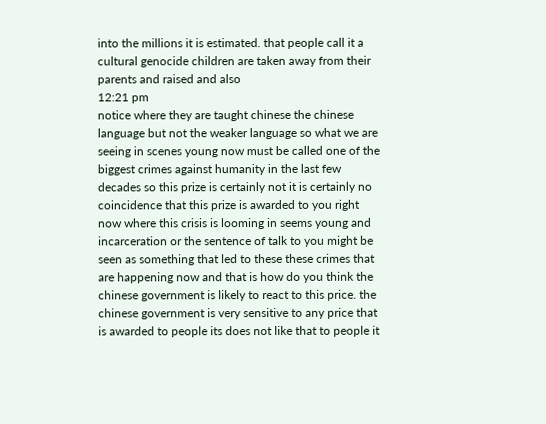into the millions it is estimated. that people call it a cultural genocide children are taken away from their parents and raised and also
12:21 pm
notice where they are taught chinese the chinese language but not the weaker language so what we are seeing in scenes young now must be called one of the biggest crimes against humanity in the last few decades so this prize is certainly not it is certainly no coincidence that this prize is awarded to you right now where this crisis is looming in seems young and incarceration or the sentence of talk to you might be seen as something that led to these these crimes that are happening now and that is how do you think the chinese government is likely to react to this price. the chinese government is very sensitive to any price that is awarded to people its does not like that to people it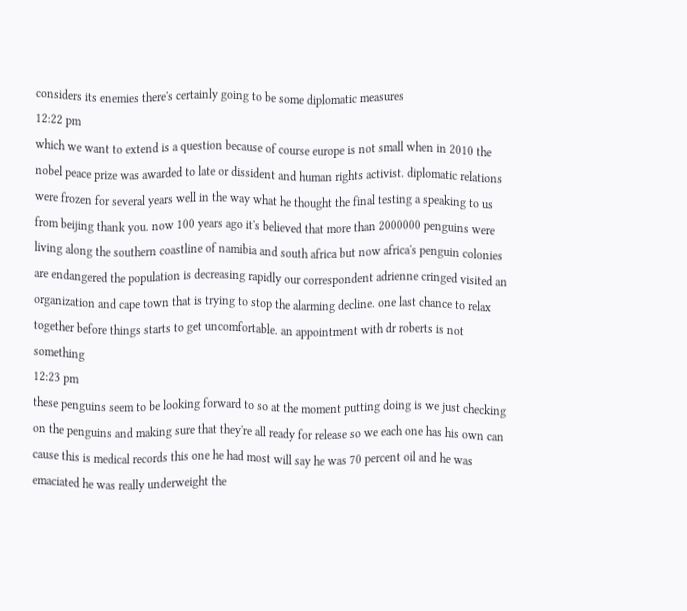considers its enemies there's certainly going to be some diplomatic measures
12:22 pm
which we want to extend is a question because of course europe is not small when in 2010 the nobel peace prize was awarded to late or dissident and human rights activist. diplomatic relations were frozen for several years well in the way what he thought the final testing a speaking to us from beijing thank you. now 100 years ago it's believed that more than 2000000 penguins were living along the southern coastline of namibia and south africa but now africa's penguin colonies are endangered the population is decreasing rapidly our correspondent adrienne cringed visited an organization and cape town that is trying to stop the alarming decline. one last chance to relax together before things starts to get uncomfortable. an appointment with dr roberts is not something
12:23 pm
these penguins seem to be looking forward to so at the moment putting doing is we just checking on the penguins and making sure that they're all ready for release so we each one has his own can cause this is medical records this one he had most will say he was 70 percent oil and he was emaciated he was really underweight the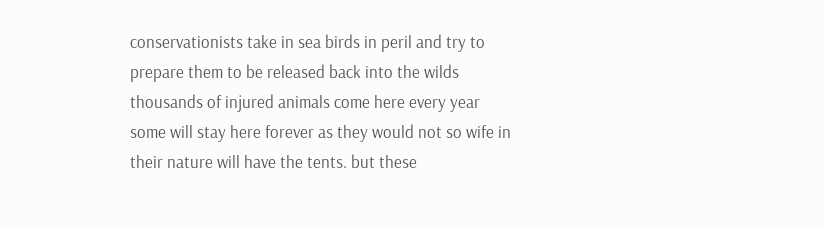conservationists take in sea birds in peril and try to prepare them to be released back into the wilds thousands of injured animals come here every year some will stay here forever as they would not so wife in their nature will have the tents. but these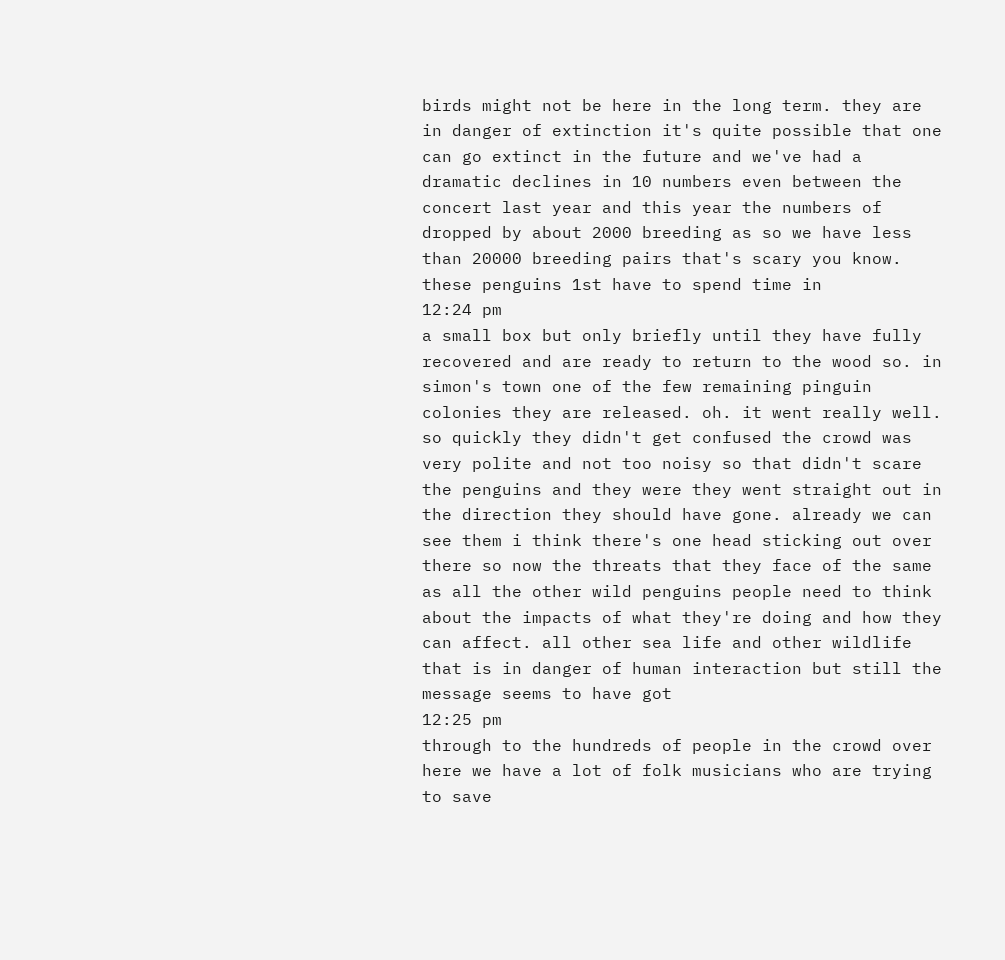birds might not be here in the long term. they are in danger of extinction it's quite possible that one can go extinct in the future and we've had a dramatic declines in 10 numbers even between the concert last year and this year the numbers of dropped by about 2000 breeding as so we have less than 20000 breeding pairs that's scary you know. these penguins 1st have to spend time in
12:24 pm
a small box but only briefly until they have fully recovered and are ready to return to the wood so. in simon's town one of the few remaining pinguin colonies they are released. oh. it went really well. so quickly they didn't get confused the crowd was very polite and not too noisy so that didn't scare the penguins and they were they went straight out in the direction they should have gone. already we can see them i think there's one head sticking out over there so now the threats that they face of the same as all the other wild penguins people need to think about the impacts of what they're doing and how they can affect. all other sea life and other wildlife that is in danger of human interaction but still the message seems to have got
12:25 pm
through to the hundreds of people in the crowd over here we have a lot of folk musicians who are trying to save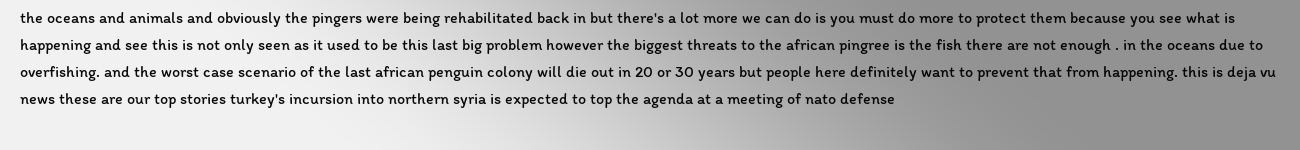the oceans and animals and obviously the pingers were being rehabilitated back in but there's a lot more we can do is you must do more to protect them because you see what is happening and see this is not only seen as it used to be this last big problem however the biggest threats to the african pingree is the fish there are not enough . in the oceans due to overfishing. and the worst case scenario of the last african penguin colony will die out in 20 or 30 years but people here definitely want to prevent that from happening. this is deja vu news these are our top stories turkey's incursion into northern syria is expected to top the agenda at a meeting of nato defense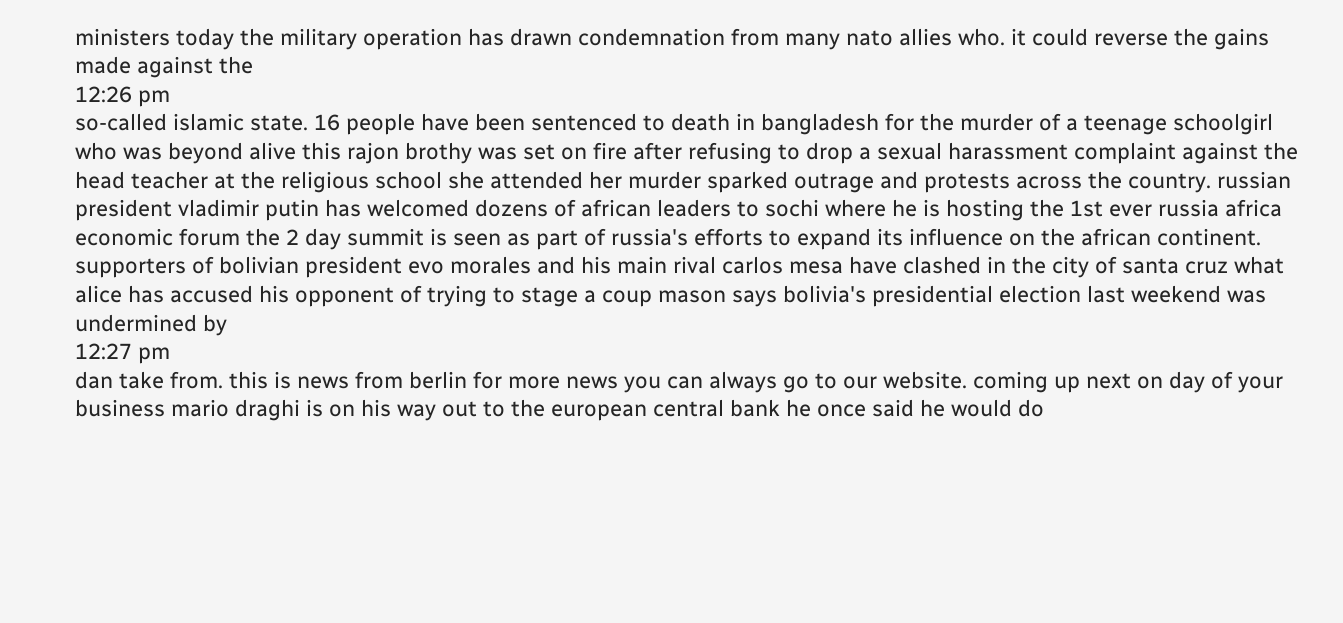ministers today the military operation has drawn condemnation from many nato allies who. it could reverse the gains made against the
12:26 pm
so-called islamic state. 16 people have been sentenced to death in bangladesh for the murder of a teenage schoolgirl who was beyond alive this rajon brothy was set on fire after refusing to drop a sexual harassment complaint against the head teacher at the religious school she attended her murder sparked outrage and protests across the country. russian president vladimir putin has welcomed dozens of african leaders to sochi where he is hosting the 1st ever russia africa economic forum the 2 day summit is seen as part of russia's efforts to expand its influence on the african continent. supporters of bolivian president evo morales and his main rival carlos mesa have clashed in the city of santa cruz what alice has accused his opponent of trying to stage a coup mason says bolivia's presidential election last weekend was undermined by
12:27 pm
dan take from. this is news from berlin for more news you can always go to our website. coming up next on day of your business mario draghi is on his way out to the european central bank he once said he would do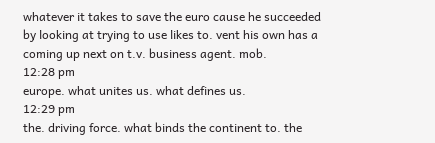whatever it takes to save the euro cause he succeeded by looking at trying to use likes to. vent his own has a coming up next on t.v. business agent. mob.
12:28 pm
europe. what unites us. what defines us.
12:29 pm
the. driving force. what binds the continent to. the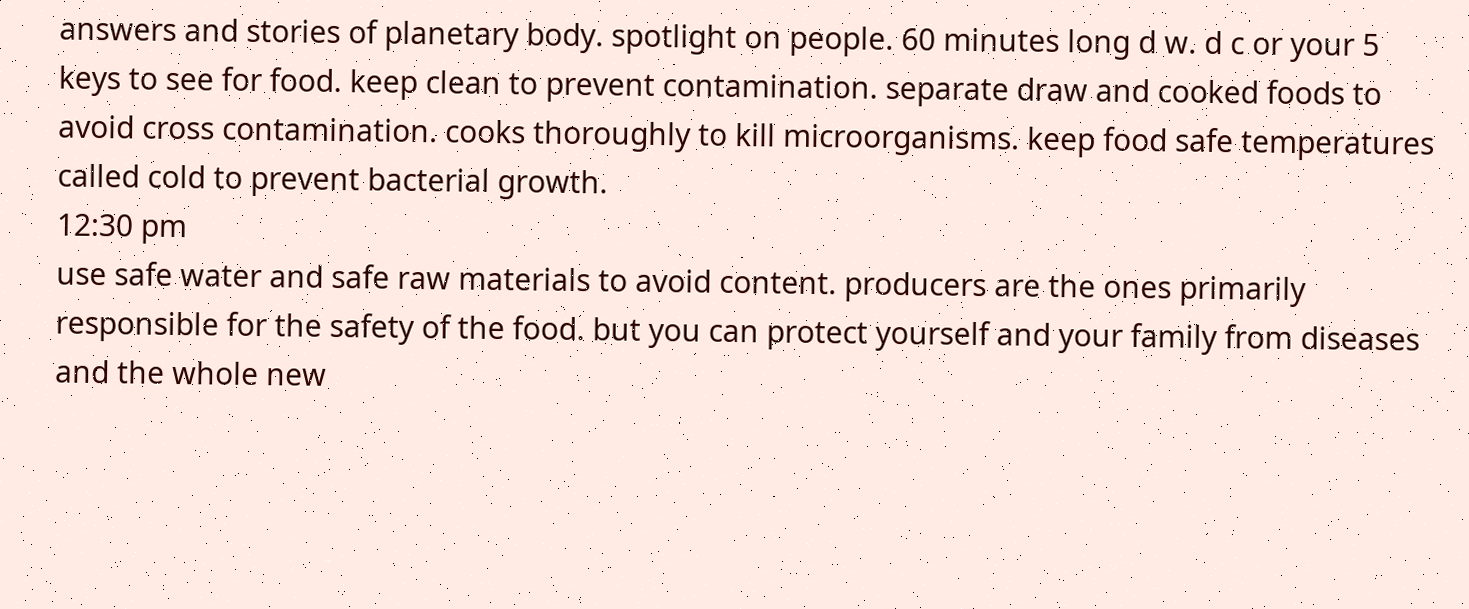answers and stories of planetary body. spotlight on people. 60 minutes long d w. d c or your 5 keys to see for food. keep clean to prevent contamination. separate draw and cooked foods to avoid cross contamination. cooks thoroughly to kill microorganisms. keep food safe temperatures called cold to prevent bacterial growth.
12:30 pm
use safe water and safe raw materials to avoid content. producers are the ones primarily responsible for the safety of the food. but you can protect yourself and your family from diseases and the whole new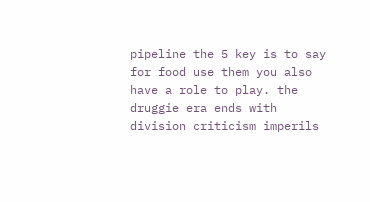pipeline the 5 key is to say for food use them you also have a role to play. the druggie era ends with division criticism imperils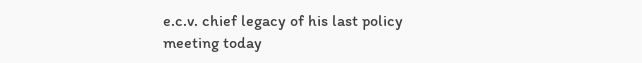e.c.v. chief legacy of his last policy meeting today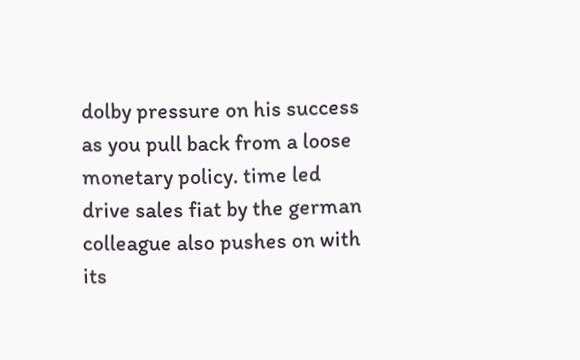dolby pressure on his success as you pull back from a loose monetary policy. time led drive sales fiat by the german colleague also pushes on with its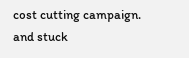cost cutting campaign. and stuck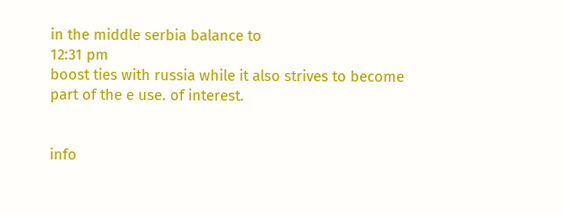in the middle serbia balance to
12:31 pm
boost ties with russia while it also strives to become part of the e use. of interest.


info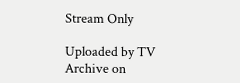Stream Only

Uploaded by TV Archive on